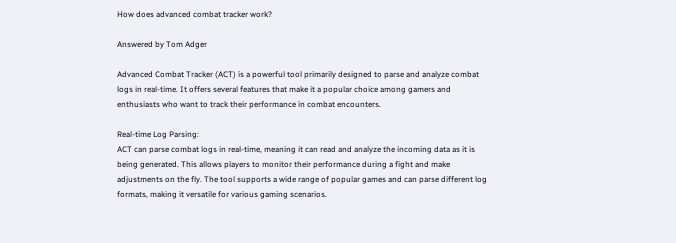How does advanced combat tracker work?

Answered by Tom Adger

Advanced Combat Tracker (ACT) is a powerful tool primarily designed to parse and analyze combat logs in real-time. It offers several features that make it a popular choice among gamers and enthusiasts who want to track their performance in combat encounters.

Real-time Log Parsing:
ACT can parse combat logs in real-time, meaning it can read and analyze the incoming data as it is being generated. This allows players to monitor their performance during a fight and make adjustments on the fly. The tool supports a wide range of popular games and can parse different log formats, making it versatile for various gaming scenarios.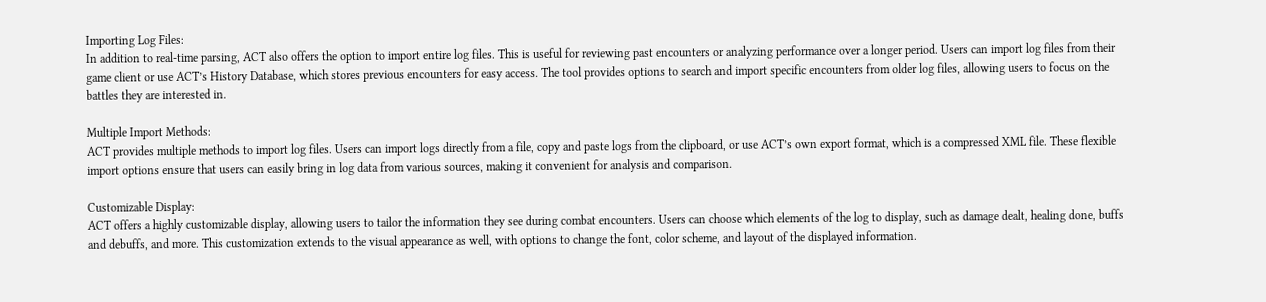Importing Log Files:
In addition to real-time parsing, ACT also offers the option to import entire log files. This is useful for reviewing past encounters or analyzing performance over a longer period. Users can import log files from their game client or use ACT’s History Database, which stores previous encounters for easy access. The tool provides options to search and import specific encounters from older log files, allowing users to focus on the battles they are interested in.

Multiple Import Methods:
ACT provides multiple methods to import log files. Users can import logs directly from a file, copy and paste logs from the clipboard, or use ACT’s own export format, which is a compressed XML file. These flexible import options ensure that users can easily bring in log data from various sources, making it convenient for analysis and comparison.

Customizable Display:
ACT offers a highly customizable display, allowing users to tailor the information they see during combat encounters. Users can choose which elements of the log to display, such as damage dealt, healing done, buffs and debuffs, and more. This customization extends to the visual appearance as well, with options to change the font, color scheme, and layout of the displayed information.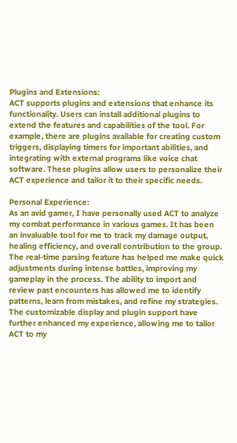Plugins and Extensions:
ACT supports plugins and extensions that enhance its functionality. Users can install additional plugins to extend the features and capabilities of the tool. For example, there are plugins available for creating custom triggers, displaying timers for important abilities, and integrating with external programs like voice chat software. These plugins allow users to personalize their ACT experience and tailor it to their specific needs.

Personal Experience:
As an avid gamer, I have personally used ACT to analyze my combat performance in various games. It has been an invaluable tool for me to track my damage output, healing efficiency, and overall contribution to the group. The real-time parsing feature has helped me make quick adjustments during intense battles, improving my gameplay in the process. The ability to import and review past encounters has allowed me to identify patterns, learn from mistakes, and refine my strategies. The customizable display and plugin support have further enhanced my experience, allowing me to tailor ACT to my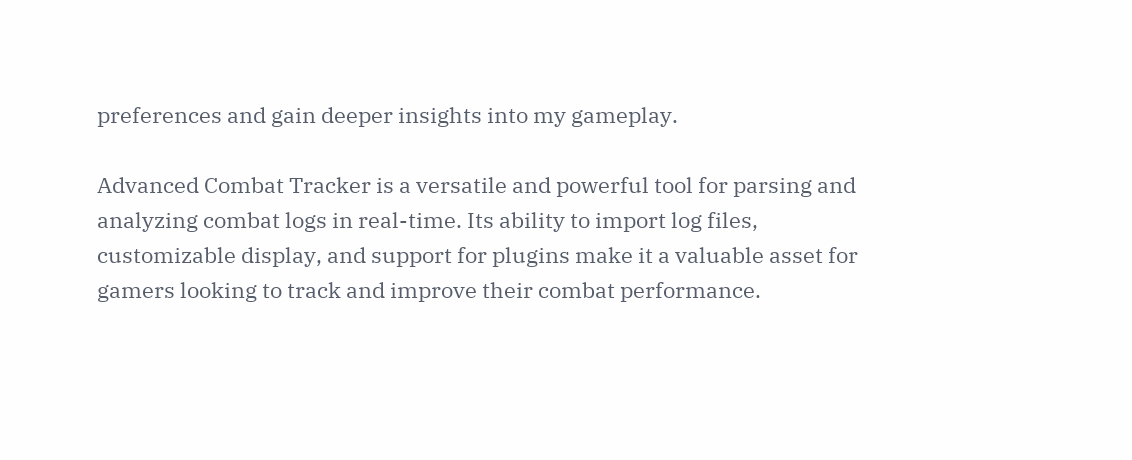preferences and gain deeper insights into my gameplay.

Advanced Combat Tracker is a versatile and powerful tool for parsing and analyzing combat logs in real-time. Its ability to import log files, customizable display, and support for plugins make it a valuable asset for gamers looking to track and improve their combat performance.